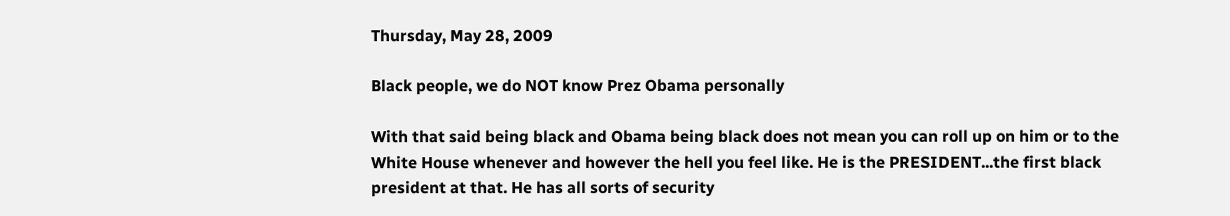Thursday, May 28, 2009

Black people, we do NOT know Prez Obama personally

With that said being black and Obama being black does not mean you can roll up on him or to the White House whenever and however the hell you feel like. He is the PRESIDENT...the first black president at that. He has all sorts of security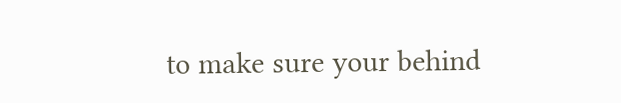to make sure your behind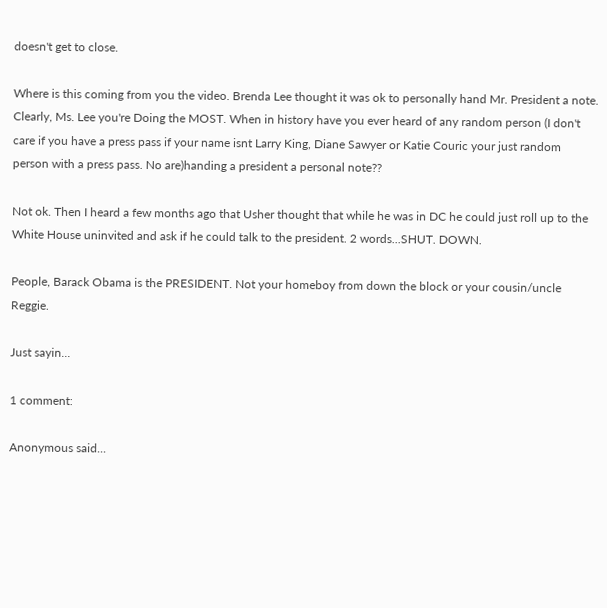doesn't get to close.

Where is this coming from you the video. Brenda Lee thought it was ok to personally hand Mr. President a note. Clearly, Ms. Lee you're Doing the MOST. When in history have you ever heard of any random person (I don't care if you have a press pass if your name isnt Larry King, Diane Sawyer or Katie Couric your just random person with a press pass. No are)handing a president a personal note??

Not ok. Then I heard a few months ago that Usher thought that while he was in DC he could just roll up to the White House uninvited and ask if he could talk to the president. 2 words...SHUT. DOWN.

People, Barack Obama is the PRESIDENT. Not your homeboy from down the block or your cousin/uncle Reggie.

Just sayin...

1 comment:

Anonymous said...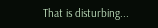That is disturbing...